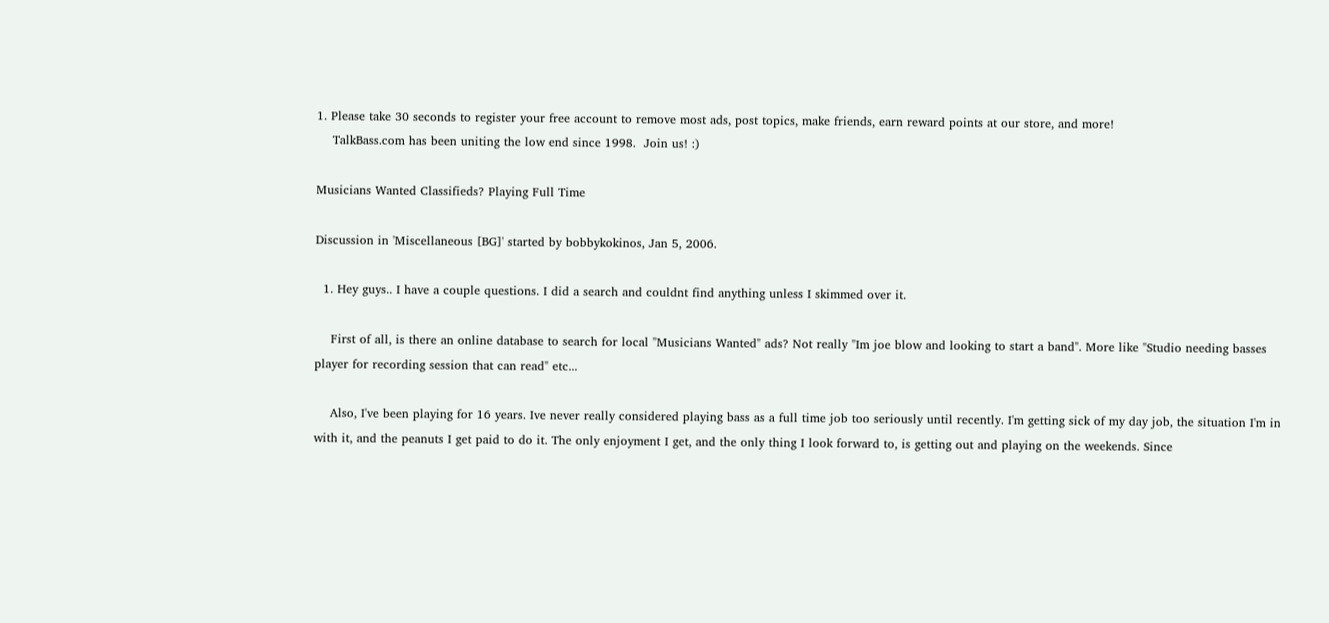1. Please take 30 seconds to register your free account to remove most ads, post topics, make friends, earn reward points at our store, and more!
    TalkBass.com has been uniting the low end since 1998.  Join us! :)

Musicians Wanted Classifieds? Playing Full Time

Discussion in 'Miscellaneous [BG]' started by bobbykokinos, Jan 5, 2006.

  1. Hey guys.. I have a couple questions. I did a search and couldnt find anything unless I skimmed over it.

    First of all, is there an online database to search for local "Musicians Wanted" ads? Not really "Im joe blow and looking to start a band". More like "Studio needing basses player for recording session that can read" etc...

    Also, I've been playing for 16 years. Ive never really considered playing bass as a full time job too seriously until recently. I'm getting sick of my day job, the situation I'm in with it, and the peanuts I get paid to do it. The only enjoyment I get, and the only thing I look forward to, is getting out and playing on the weekends. Since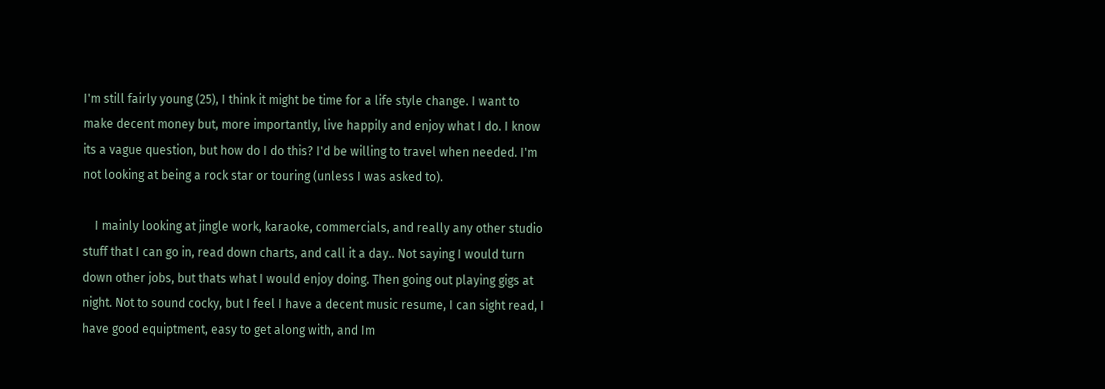I'm still fairly young (25), I think it might be time for a life style change. I want to make decent money but, more importantly, live happily and enjoy what I do. I know its a vague question, but how do I do this? I'd be willing to travel when needed. I'm not looking at being a rock star or touring (unless I was asked to).

    I mainly looking at jingle work, karaoke, commercials, and really any other studio stuff that I can go in, read down charts, and call it a day.. Not saying I would turn down other jobs, but thats what I would enjoy doing. Then going out playing gigs at night. Not to sound cocky, but I feel I have a decent music resume, I can sight read, I have good equiptment, easy to get along with, and Im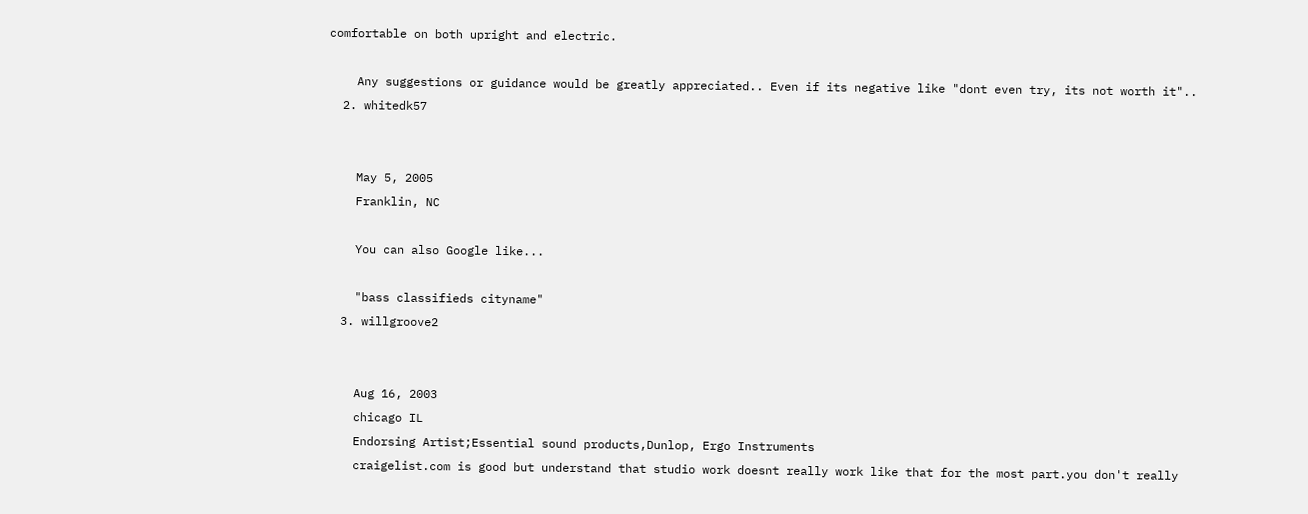comfortable on both upright and electric.

    Any suggestions or guidance would be greatly appreciated.. Even if its negative like "dont even try, its not worth it"..
  2. whitedk57


    May 5, 2005
    Franklin, NC

    You can also Google like...

    "bass classifieds cityname"
  3. willgroove2


    Aug 16, 2003
    chicago IL
    Endorsing Artist;Essential sound products,Dunlop, Ergo Instruments
    craigelist.com is good but understand that studio work doesnt really work like that for the most part.you don't really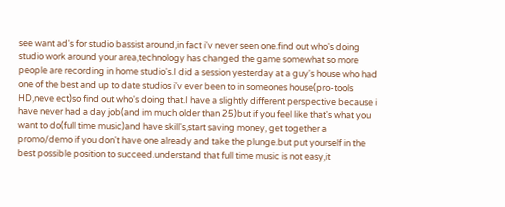see want ad's for studio bassist around,in fact i'v never seen one.find out who's doing studio work around your area,technology has changed the game somewhat so more people are recording in home studio's.I did a session yesterday at a guy's house who had one of the best and up to date studios i'v ever been to in someones house(pro-tools HD,neve ect)so find out who's doing that.I have a slightly different perspective because i have never had a day job(and im much older than 25)but if you feel like that's what you want to do(full time music)and have skill's,start saving money, get together a promo/demo if you don't have one already and take the plunge.but put yourself in the best possible position to succeed.understand that full time music is not easy,it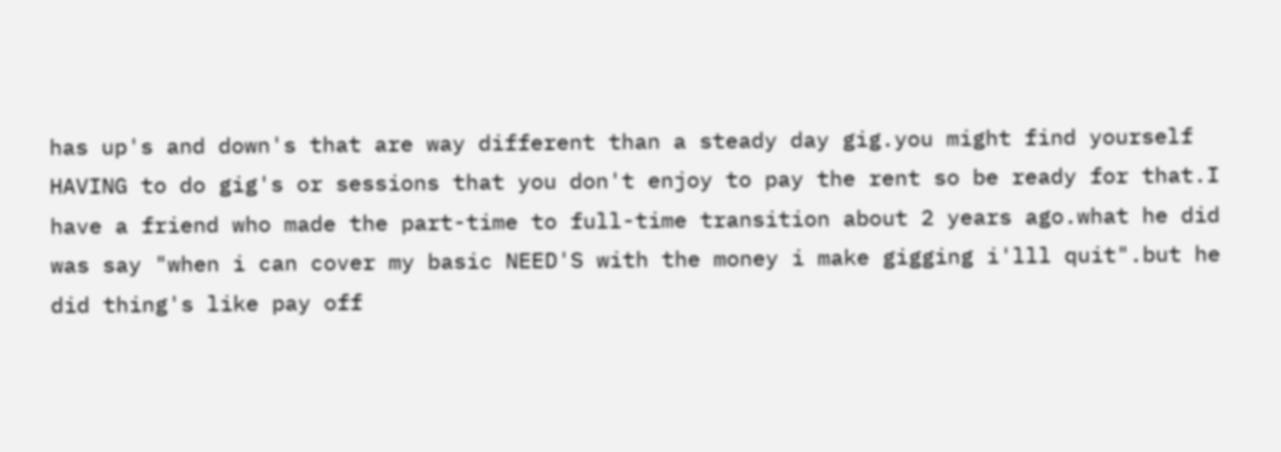has up's and down's that are way different than a steady day gig.you might find yourself HAVING to do gig's or sessions that you don't enjoy to pay the rent so be ready for that.I have a friend who made the part-time to full-time transition about 2 years ago.what he did was say "when i can cover my basic NEED'S with the money i make gigging i'lll quit".but he did thing's like pay off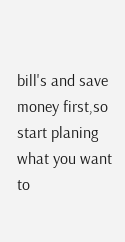bill's and save money first,so start planing what you want to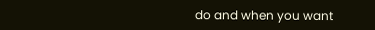do and when you want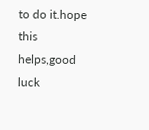to do it.hope this helps,good luck